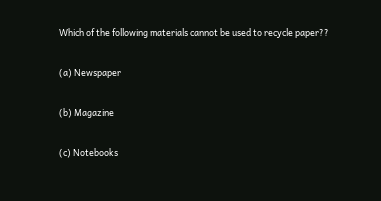Which of the following materials cannot be used to recycle paper??

(a) Newspaper

(b) Magazine

(c) Notebooks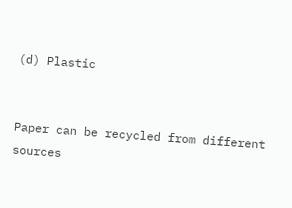(d) Plastic


Paper can be recycled from different sources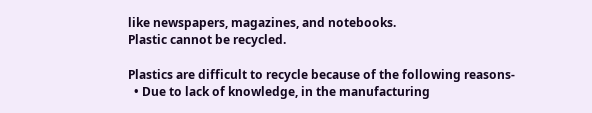like newspapers, magazines, and notebooks.
Plastic cannot be recycled.

Plastics are difficult to recycle because of the following reasons-
  • Due to lack of knowledge, in the manufacturing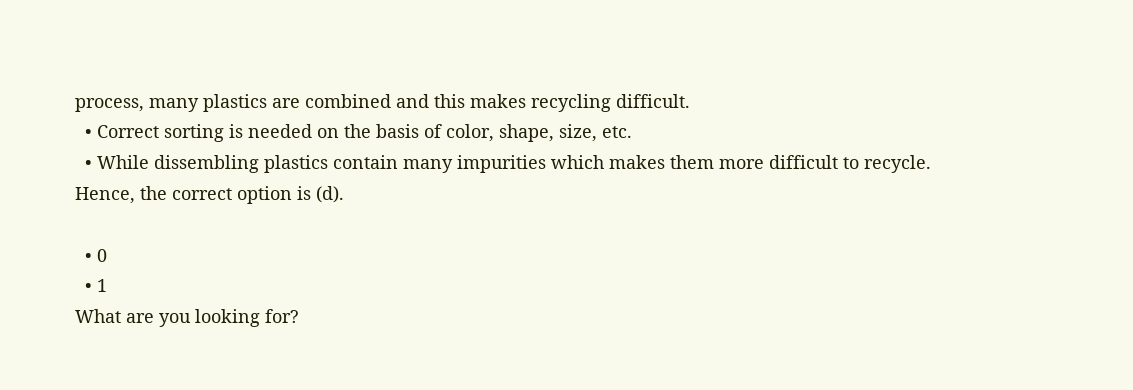process, many plastics are combined and this makes recycling difficult.
  • Correct sorting is needed on the basis of color, shape, size, etc.
  • While dissembling plastics contain many impurities which makes them more difficult to recycle.
Hence, the correct option is (d).

  • 0
  • 1
What are you looking for?